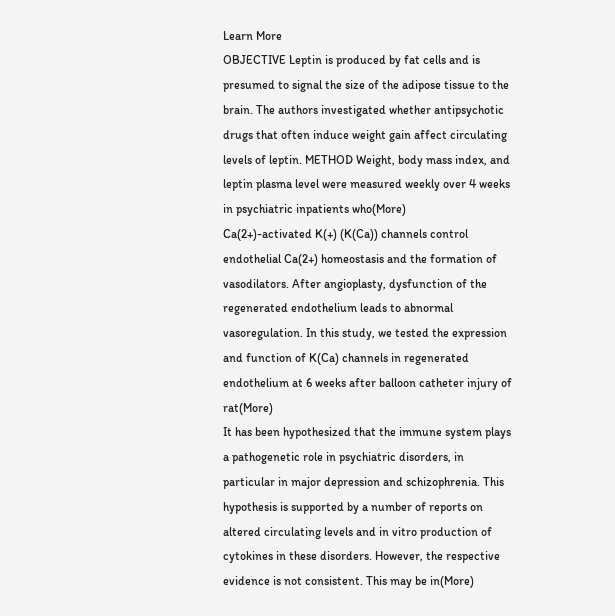Learn More
OBJECTIVE Leptin is produced by fat cells and is presumed to signal the size of the adipose tissue to the brain. The authors investigated whether antipsychotic drugs that often induce weight gain affect circulating levels of leptin. METHOD Weight, body mass index, and leptin plasma level were measured weekly over 4 weeks in psychiatric inpatients who(More)
Ca(2+)-activated K(+) (K(Ca)) channels control endothelial Ca(2+) homeostasis and the formation of vasodilators. After angioplasty, dysfunction of the regenerated endothelium leads to abnormal vasoregulation. In this study, we tested the expression and function of K(Ca) channels in regenerated endothelium at 6 weeks after balloon catheter injury of rat(More)
It has been hypothesized that the immune system plays a pathogenetic role in psychiatric disorders, in particular in major depression and schizophrenia. This hypothesis is supported by a number of reports on altered circulating levels and in vitro production of cytokines in these disorders. However, the respective evidence is not consistent. This may be in(More)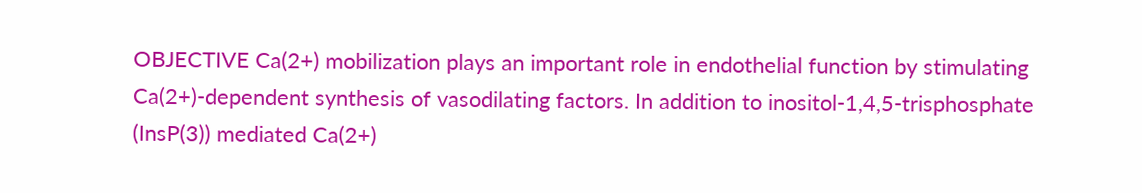OBJECTIVE Ca(2+) mobilization plays an important role in endothelial function by stimulating Ca(2+)-dependent synthesis of vasodilating factors. In addition to inositol-1,4,5-trisphosphate (InsP(3)) mediated Ca(2+)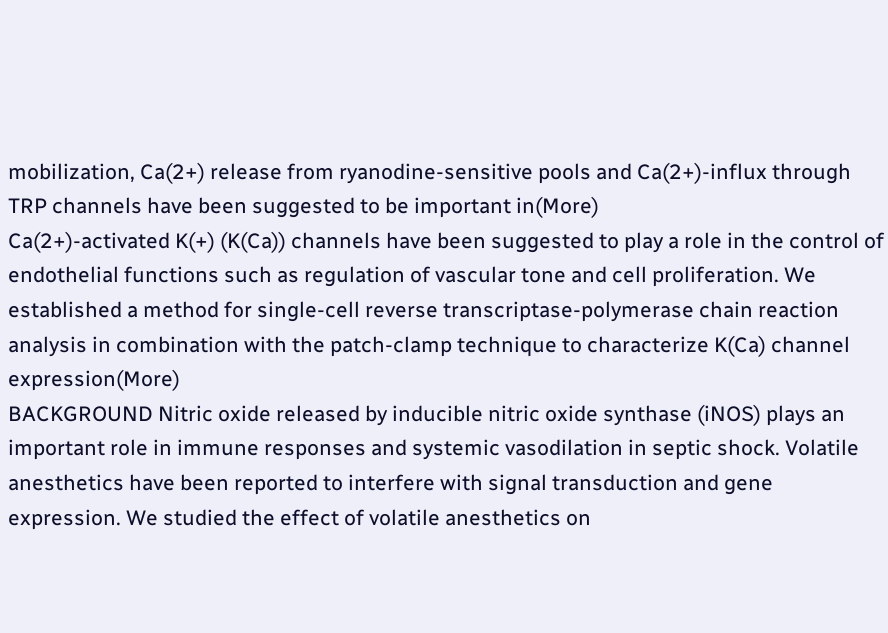mobilization, Ca(2+) release from ryanodine-sensitive pools and Ca(2+)-influx through TRP channels have been suggested to be important in(More)
Ca(2+)-activated K(+) (K(Ca)) channels have been suggested to play a role in the control of endothelial functions such as regulation of vascular tone and cell proliferation. We established a method for single-cell reverse transcriptase-polymerase chain reaction analysis in combination with the patch-clamp technique to characterize K(Ca) channel expression(More)
BACKGROUND Nitric oxide released by inducible nitric oxide synthase (iNOS) plays an important role in immune responses and systemic vasodilation in septic shock. Volatile anesthetics have been reported to interfere with signal transduction and gene expression. We studied the effect of volatile anesthetics on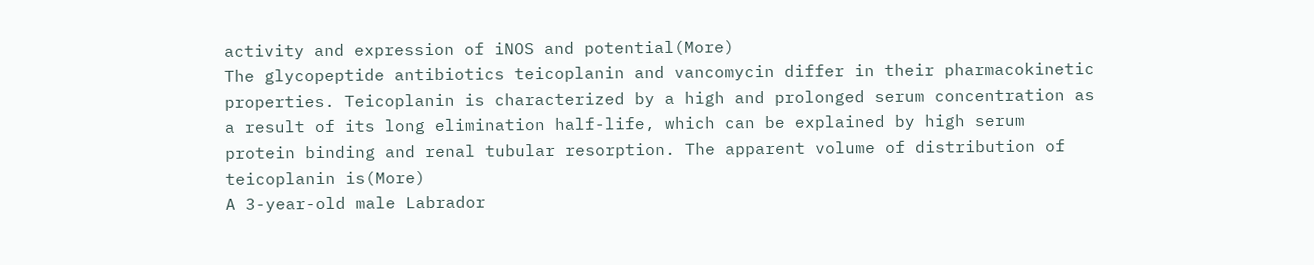activity and expression of iNOS and potential(More)
The glycopeptide antibiotics teicoplanin and vancomycin differ in their pharmacokinetic properties. Teicoplanin is characterized by a high and prolonged serum concentration as a result of its long elimination half-life, which can be explained by high serum protein binding and renal tubular resorption. The apparent volume of distribution of teicoplanin is(More)
A 3-year-old male Labrador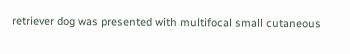retriever dog was presented with multifocal small cutaneous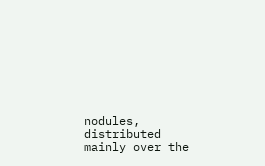nodules, distributed mainly over the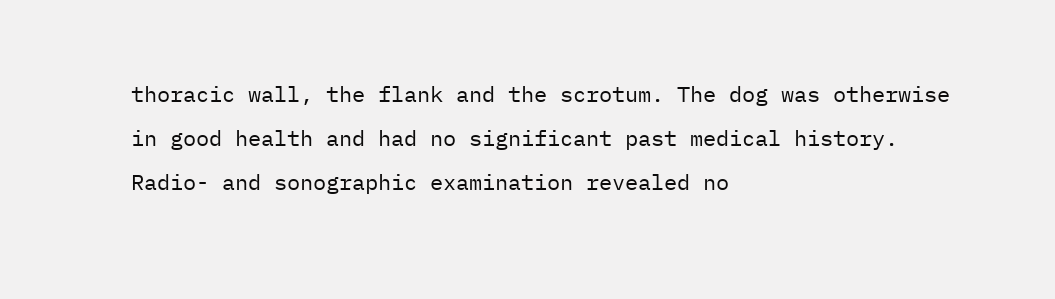thoracic wall, the flank and the scrotum. The dog was otherwise in good health and had no significant past medical history. Radio- and sonographic examination revealed no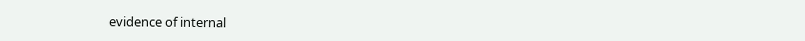evidence of internal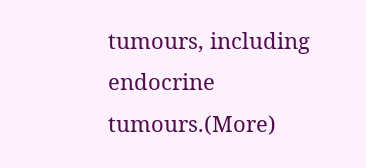tumours, including endocrine tumours.(More)